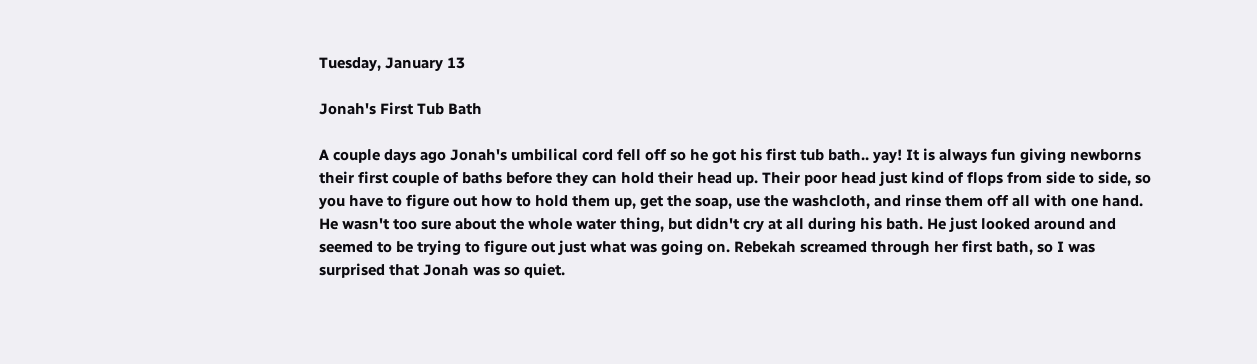Tuesday, January 13

Jonah's First Tub Bath

A couple days ago Jonah's umbilical cord fell off so he got his first tub bath.. yay! It is always fun giving newborns their first couple of baths before they can hold their head up. Their poor head just kind of flops from side to side, so you have to figure out how to hold them up, get the soap, use the washcloth, and rinse them off all with one hand.
He wasn't too sure about the whole water thing, but didn't cry at all during his bath. He just looked around and seemed to be trying to figure out just what was going on. Rebekah screamed through her first bath, so I was surprised that Jonah was so quiet.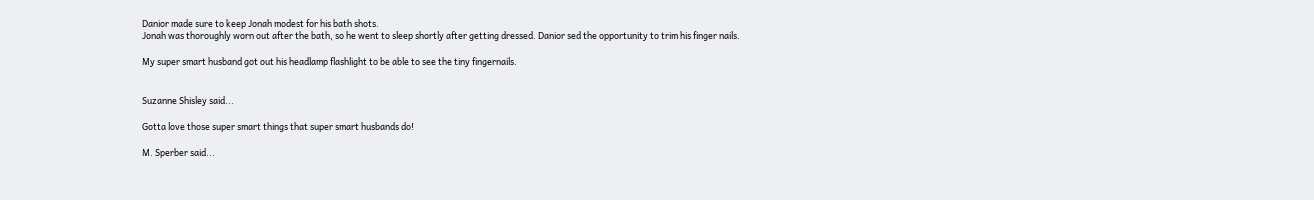Danior made sure to keep Jonah modest for his bath shots.
Jonah was thoroughly worn out after the bath, so he went to sleep shortly after getting dressed. Danior sed the opportunity to trim his finger nails.

My super smart husband got out his headlamp flashlight to be able to see the tiny fingernails.


Suzanne Shisley said...

Gotta love those super smart things that super smart husbands do!

M. Sperber said...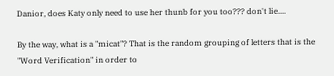Danior, does Katy only need to use her thunb for you too??? don't lie....

By the way, what is a "micat"? That is the random grouping of letters that is the "Word Verification" in order to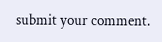submit your comment.